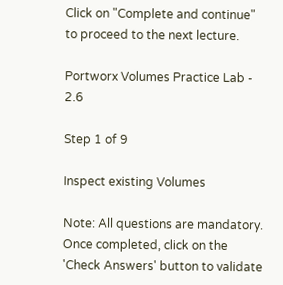Click on "Complete and continue" to proceed to the next lecture.

Portworx Volumes Practice Lab - 2.6

Step 1 of 9

Inspect existing Volumes

Note: All questions are mandatory. Once completed, click on the 'Check Answers' button to validate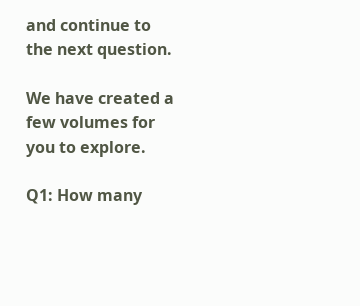and continue to the next question.

We have created a few volumes for you to explore.

Q1: How many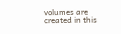volumes are created in this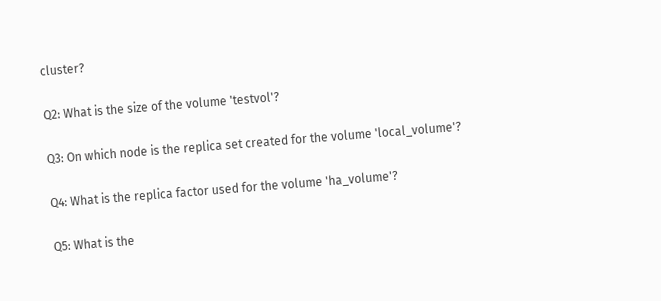cluster?

Q2: What is the size of the volume 'testvol'?

Q3: On which node is the replica set created for the volume 'local_volume'?

Q4: What is the replica factor used for the volume 'ha_volume'?

Q5: What is the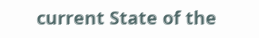current State of the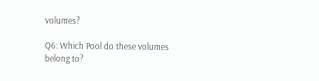volumes?

Q6: Which Pool do these volumes belong to?